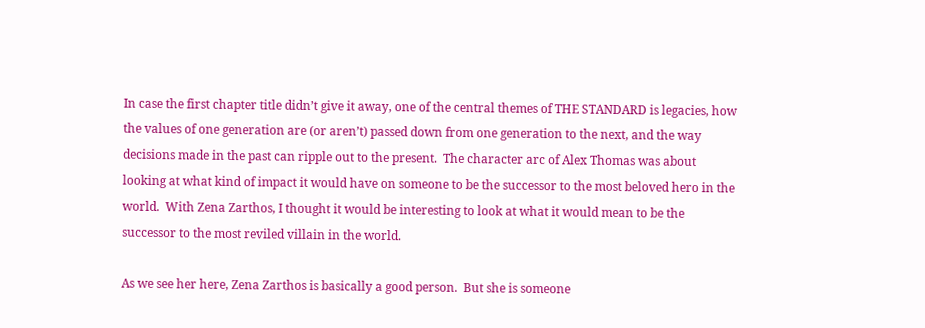In case the first chapter title didn’t give it away, one of the central themes of THE STANDARD is legacies, how the values of one generation are (or aren’t) passed down from one generation to the next, and the way decisions made in the past can ripple out to the present.  The character arc of Alex Thomas was about looking at what kind of impact it would have on someone to be the successor to the most beloved hero in the world.  With Zena Zarthos, I thought it would be interesting to look at what it would mean to be the successor to the most reviled villain in the world.

As we see her here, Zena Zarthos is basically a good person.  But she is someone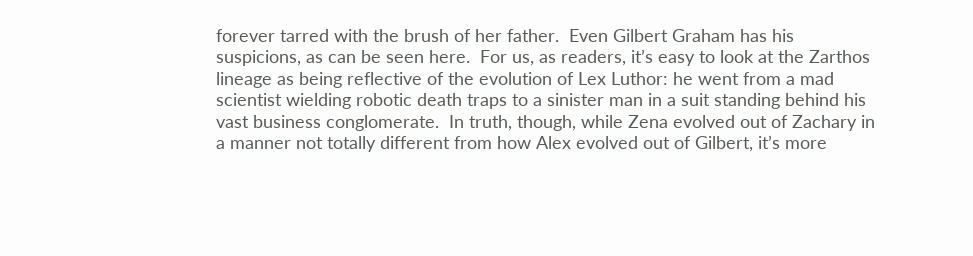forever tarred with the brush of her father.  Even Gilbert Graham has his suspicions, as can be seen here.  For us, as readers, it’s easy to look at the Zarthos lineage as being reflective of the evolution of Lex Luthor: he went from a mad scientist wielding robotic death traps to a sinister man in a suit standing behind his vast business conglomerate.  In truth, though, while Zena evolved out of Zachary in a manner not totally different from how Alex evolved out of Gilbert, it’s more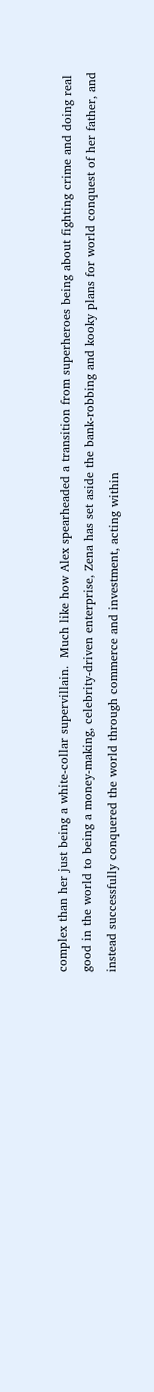complex than her just being a white-collar supervillain.  Much like how Alex spearheaded a transition from superheroes being about fighting crime and doing real good in the world to being a money-making, celebrity-driven enterprise, Zena has set aside the bank-robbing and kooky plans for world conquest of her father, and instead successfully conquered the world through commerce and investment, acting within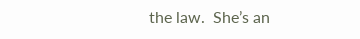the law.  She’s an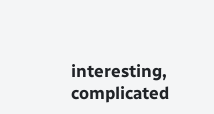interesting, complicated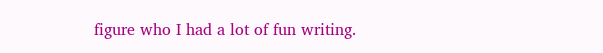figure who I had a lot of fun writing.